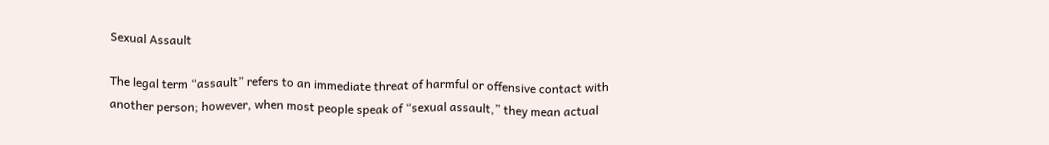Sexual Assault

The legal term “assault” refers to an immediate threat of harmful or offensive contact with another person; however, when most people speak of “sexual assault,” they mean actual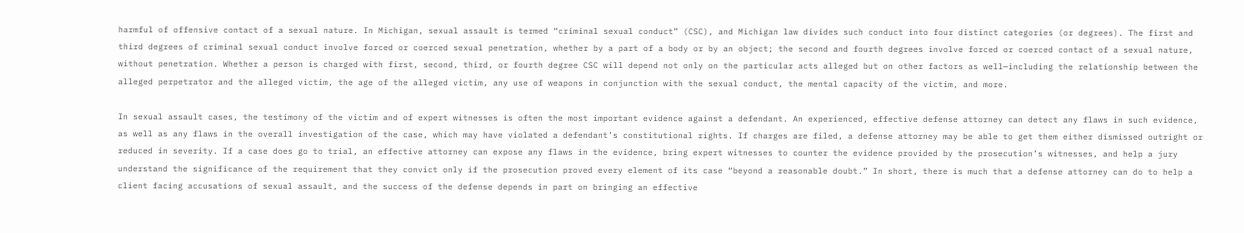harmful of offensive contact of a sexual nature. In Michigan, sexual assault is termed “criminal sexual conduct” (CSC), and Michigan law divides such conduct into four distinct categories (or degrees). The first and third degrees of criminal sexual conduct involve forced or coerced sexual penetration, whether by a part of a body or by an object; the second and fourth degrees involve forced or coerced contact of a sexual nature, without penetration. Whether a person is charged with first, second, third, or fourth degree CSC will depend not only on the particular acts alleged but on other factors as well—including the relationship between the alleged perpetrator and the alleged victim, the age of the alleged victim, any use of weapons in conjunction with the sexual conduct, the mental capacity of the victim, and more.

In sexual assault cases, the testimony of the victim and of expert witnesses is often the most important evidence against a defendant. An experienced, effective defense attorney can detect any flaws in such evidence, as well as any flaws in the overall investigation of the case, which may have violated a defendant’s constitutional rights. If charges are filed, a defense attorney may be able to get them either dismissed outright or reduced in severity. If a case does go to trial, an effective attorney can expose any flaws in the evidence, bring expert witnesses to counter the evidence provided by the prosecution’s witnesses, and help a jury understand the significance of the requirement that they convict only if the prosecution proved every element of its case “beyond a reasonable doubt.” In short, there is much that a defense attorney can do to help a client facing accusations of sexual assault, and the success of the defense depends in part on bringing an effective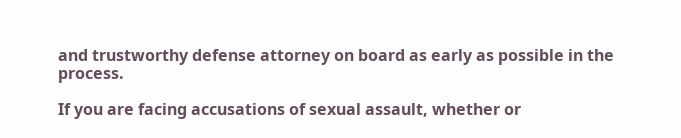and trustworthy defense attorney on board as early as possible in the process.

If you are facing accusations of sexual assault, whether or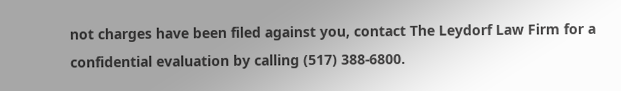not charges have been filed against you, contact The Leydorf Law Firm for a confidential evaluation by calling (517) 388-6800.